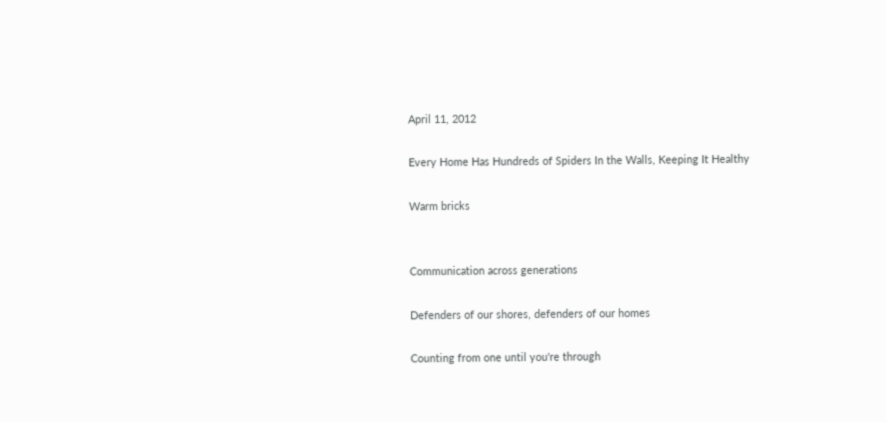April 11, 2012

Every Home Has Hundreds of Spiders In the Walls, Keeping It Healthy

Warm bricks


Communication across generations

Defenders of our shores, defenders of our homes

Counting from one until you're through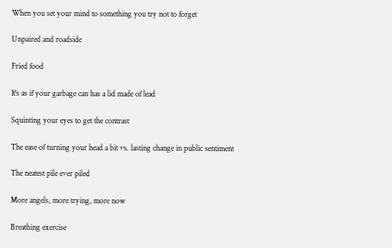When you set your mind to something you try not to forget

Unpaired and roadside

Fried food

It's as if your garbage can has a lid made of lead

Squinting your eyes to get the contrast

The ease of turning your head a bit vs. lasting change in public sentiment

The neatest pile ever piled

More angels, more trying, more now

Breathing exercise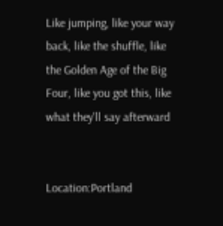Like jumping, like your way back, like the shuffle, like the Golden Age of the Big Four, like you got this, like what they'll say afterward


Location:Portland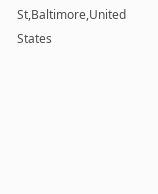St,Baltimore,United States